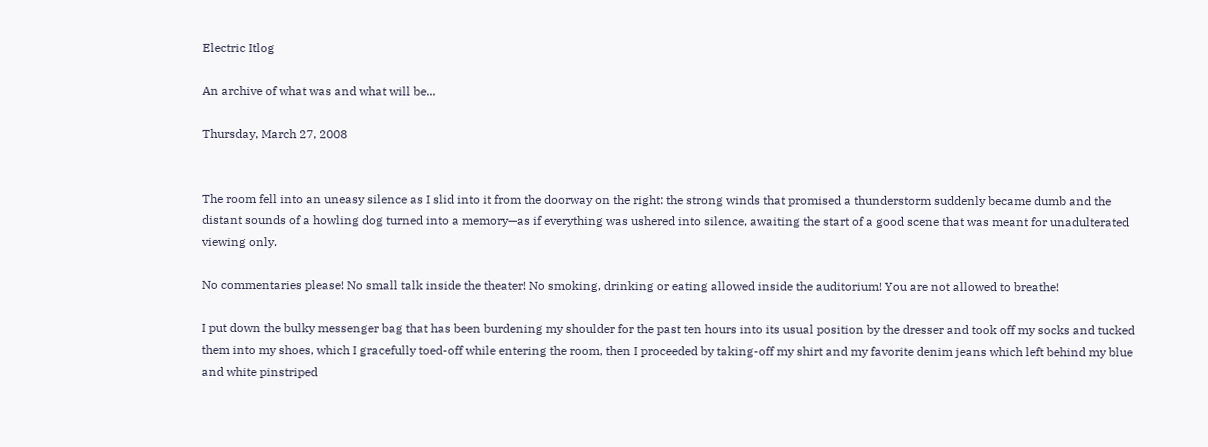Electric Itlog

An archive of what was and what will be...

Thursday, March 27, 2008


The room fell into an uneasy silence as I slid into it from the doorway on the right: the strong winds that promised a thunderstorm suddenly became dumb and the distant sounds of a howling dog turned into a memory—as if everything was ushered into silence, awaiting the start of a good scene that was meant for unadulterated viewing only.

No commentaries please! No small talk inside the theater! No smoking, drinking or eating allowed inside the auditorium! You are not allowed to breathe!

I put down the bulky messenger bag that has been burdening my shoulder for the past ten hours into its usual position by the dresser and took off my socks and tucked them into my shoes, which I gracefully toed-off while entering the room, then I proceeded by taking-off my shirt and my favorite denim jeans which left behind my blue and white pinstriped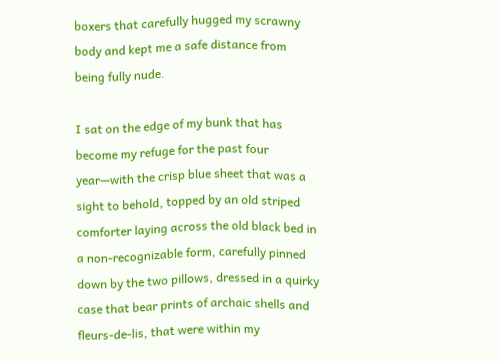boxers that carefully hugged my scrawny body and kept me a safe distance from being fully nude.

I sat on the edge of my bunk that has become my refuge for the past four year—with the crisp blue sheet that was a sight to behold, topped by an old striped comforter laying across the old black bed in a non-recognizable form, carefully pinned down by the two pillows, dressed in a quirky case that bear prints of archaic shells and fleurs-de-lis, that were within my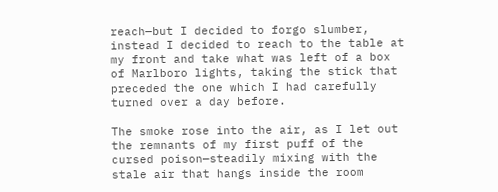reach—but I decided to forgo slumber, instead I decided to reach to the table at my front and take what was left of a box of Marlboro lights, taking the stick that preceded the one which I had carefully turned over a day before.

The smoke rose into the air, as I let out the remnants of my first puff of the cursed poison—steadily mixing with the stale air that hangs inside the room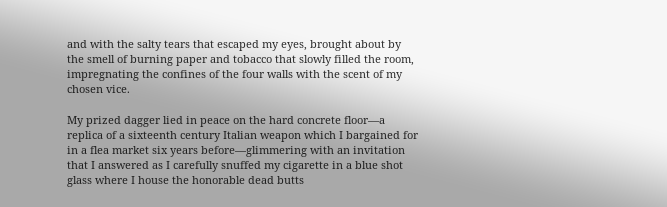and with the salty tears that escaped my eyes, brought about by the smell of burning paper and tobacco that slowly filled the room, impregnating the confines of the four walls with the scent of my chosen vice.

My prized dagger lied in peace on the hard concrete floor—a replica of a sixteenth century Italian weapon which I bargained for in a flea market six years before—glimmering with an invitation that I answered as I carefully snuffed my cigarette in a blue shot glass where I house the honorable dead butts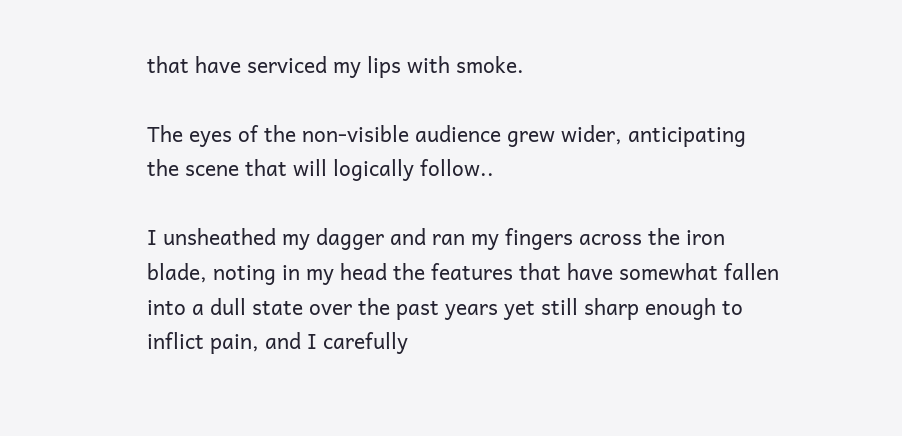that have serviced my lips with smoke.

The eyes of the non-visible audience grew wider, anticipating the scene that will logically follow..

I unsheathed my dagger and ran my fingers across the iron blade, noting in my head the features that have somewhat fallen into a dull state over the past years yet still sharp enough to inflict pain, and I carefully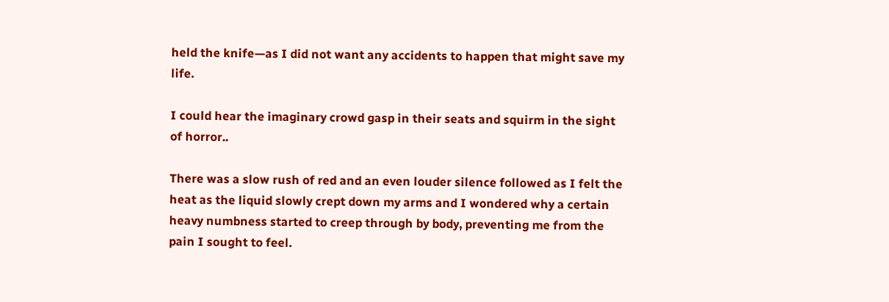held the knife—as I did not want any accidents to happen that might save my life.

I could hear the imaginary crowd gasp in their seats and squirm in the sight of horror..

There was a slow rush of red and an even louder silence followed as I felt the heat as the liquid slowly crept down my arms and I wondered why a certain heavy numbness started to creep through by body, preventing me from the pain I sought to feel.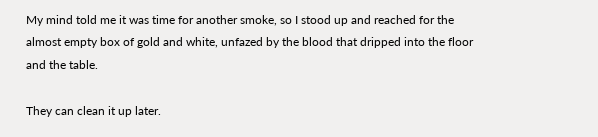My mind told me it was time for another smoke, so I stood up and reached for the almost empty box of gold and white, unfazed by the blood that dripped into the floor and the table.

They can clean it up later.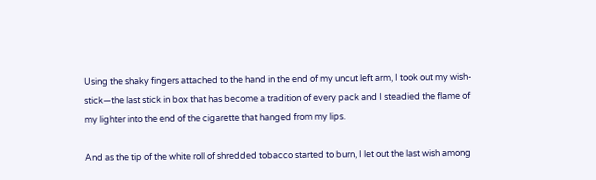Using the shaky fingers attached to the hand in the end of my uncut left arm, I took out my wish-stick—the last stick in box that has become a tradition of every pack and I steadied the flame of my lighter into the end of the cigarette that hanged from my lips.

And as the tip of the white roll of shredded tobacco started to burn, I let out the last wish among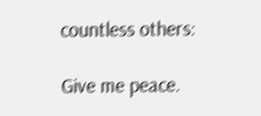countless others:

Give me peace.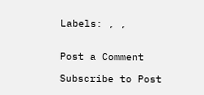Labels: , ,


Post a Comment

Subscribe to Post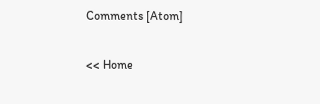Comments [Atom]

<< Home